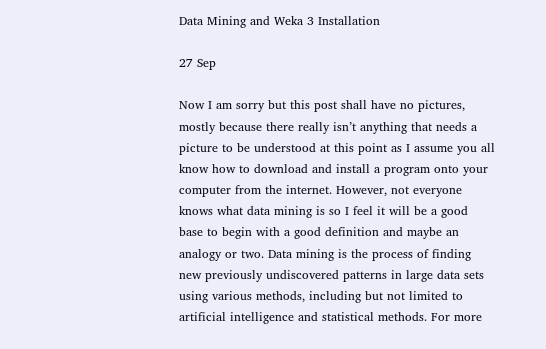Data Mining and Weka 3 Installation

27 Sep

Now I am sorry but this post shall have no pictures, mostly because there really isn’t anything that needs a picture to be understood at this point as I assume you all know how to download and install a program onto your computer from the internet. However, not everyone knows what data mining is so I feel it will be a good base to begin with a good definition and maybe an analogy or two. Data mining is the process of finding new previously undiscovered patterns in large data sets using various methods, including but not limited to artificial intelligence and statistical methods. For more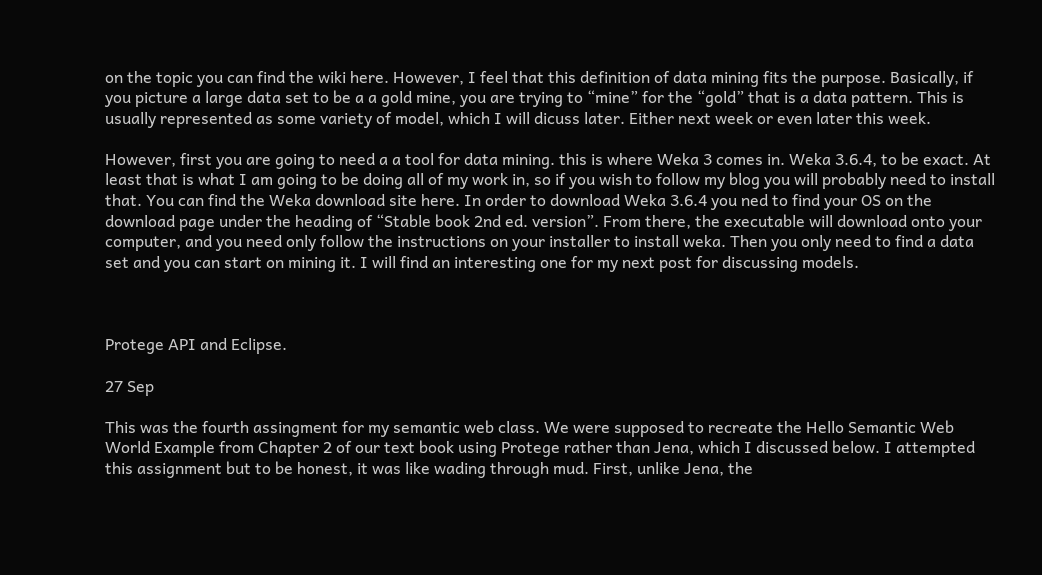on the topic you can find the wiki here. However, I feel that this definition of data mining fits the purpose. Basically, if you picture a large data set to be a a gold mine, you are trying to “mine” for the “gold” that is a data pattern. This is usually represented as some variety of model, which I will dicuss later. Either next week or even later this week.

However, first you are going to need a a tool for data mining. this is where Weka 3 comes in. Weka 3.6.4, to be exact. At least that is what I am going to be doing all of my work in, so if you wish to follow my blog you will probably need to install that. You can find the Weka download site here. In order to download Weka 3.6.4 you ned to find your OS on the download page under the heading of “Stable book 2nd ed. version”. From there, the executable will download onto your computer, and you need only follow the instructions on your installer to install weka. Then you only need to find a data set and you can start on mining it. I will find an interesting one for my next post for discussing models.



Protege API and Eclipse.

27 Sep

This was the fourth assingment for my semantic web class. We were supposed to recreate the Hello Semantic Web World Example from Chapter 2 of our text book using Protege rather than Jena, which I discussed below. I attempted this assignment but to be honest, it was like wading through mud. First, unlike Jena, the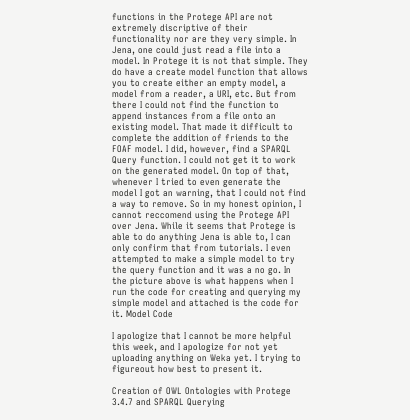functions in the Protege API are not extremely discriptive of their functionality nor are they very simple. In Jena, one could just read a file into a model. In Protege it is not that simple. They do have a create model function that allows you to create either an empty model, a model from a reader, a URI, etc. But from there I could not find the function to append instances from a file onto an existing model. That made it difficult to complete the addition of friends to the FOAF model. I did, however, find a SPARQL Query function. I could not get it to work on the generated model. On top of that, whenever I tried to even generate the model I got an warning, that I could not find a way to remove. So in my honest opinion, I cannot reccomend using the Protege API over Jena. While it seems that Protege is able to do anything Jena is able to, I can only confirm that from tutorials. I even attempted to make a simple model to try the query function and it was a no go. In the picture above is what happens when I run the code for creating and querying my simple model and attached is the code for it. Model Code

I apologize that I cannot be more helpful this week, and I apologize for not yet uploading anything on Weka yet. I trying to figureout how best to present it.

Creation of OWL Ontologies with Protege 3.4.7 and SPARQL Querying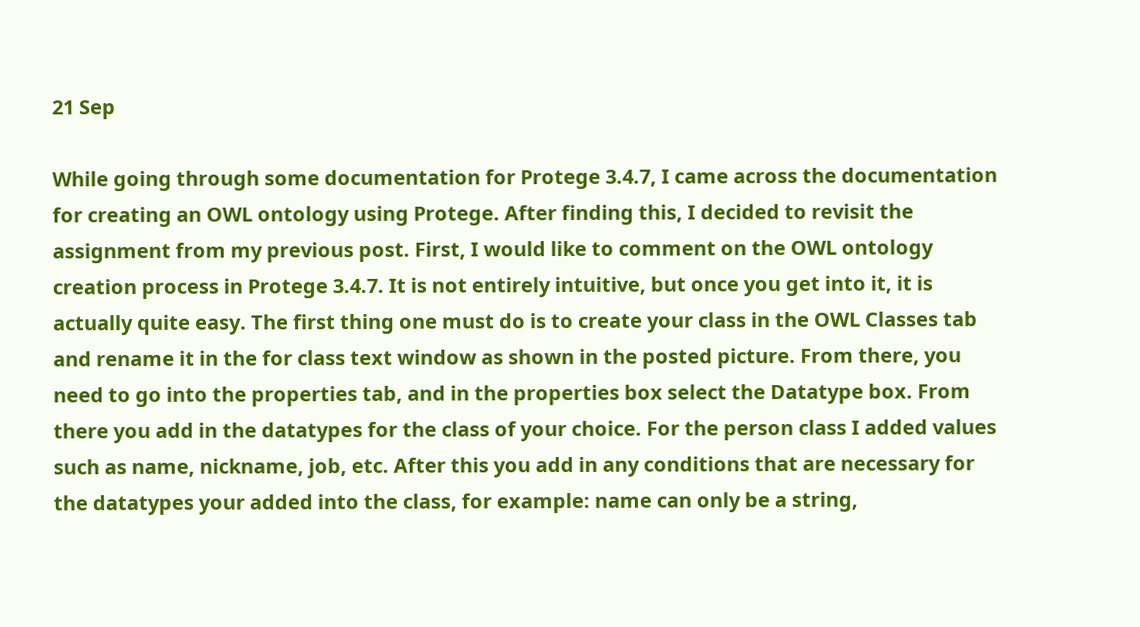21 Sep

While going through some documentation for Protege 3.4.7, I came across the documentation for creating an OWL ontology using Protege. After finding this, I decided to revisit the assignment from my previous post. First, I would like to comment on the OWL ontology creation process in Protege 3.4.7. It is not entirely intuitive, but once you get into it, it is actually quite easy. The first thing one must do is to create your class in the OWL Classes tab and rename it in the for class text window as shown in the posted picture. From there, you need to go into the properties tab, and in the properties box select the Datatype box. From there you add in the datatypes for the class of your choice. For the person class I added values such as name, nickname, job, etc. After this you add in any conditions that are necessary for the datatypes your added into the class, for example: name can only be a string,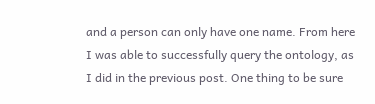and a person can only have one name. From here I was able to successfully query the ontology, as I did in the previous post. One thing to be sure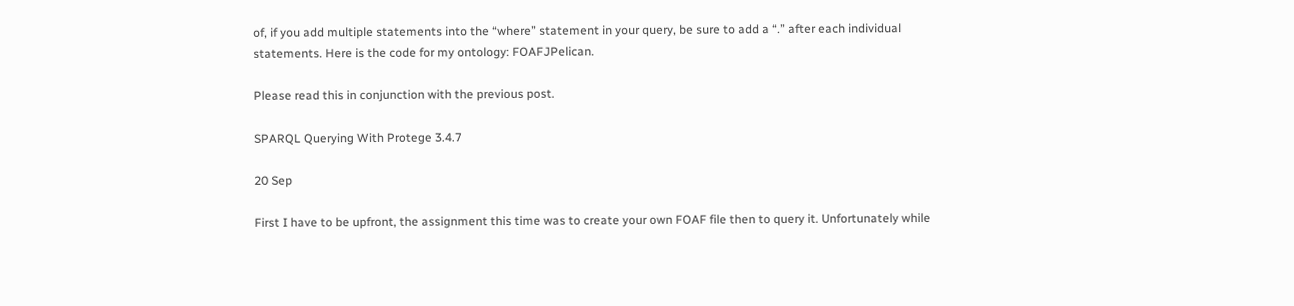of, if you add multiple statements into the “where” statement in your query, be sure to add a “.” after each individual statements. Here is the code for my ontology: FOAFJPelican.

Please read this in conjunction with the previous post.

SPARQL Querying With Protege 3.4.7

20 Sep

First I have to be upfront, the assignment this time was to create your own FOAF file then to query it. Unfortunately while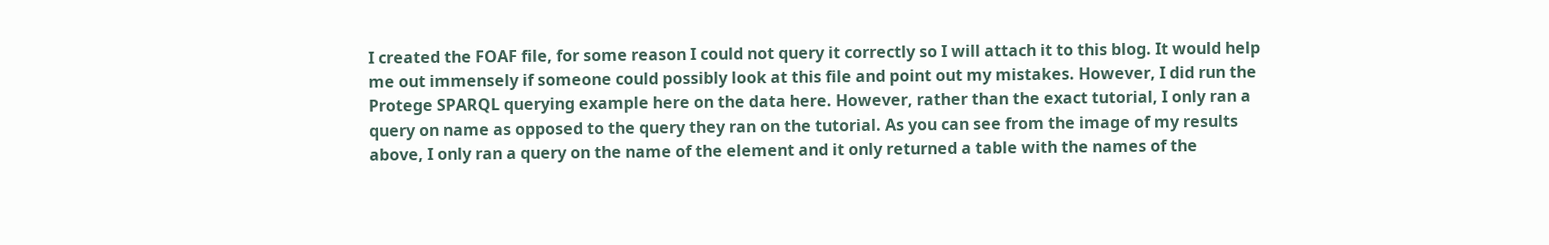I created the FOAF file, for some reason I could not query it correctly so I will attach it to this blog. It would help me out immensely if someone could possibly look at this file and point out my mistakes. However, I did run the Protege SPARQL querying example here on the data here. However, rather than the exact tutorial, I only ran a query on name as opposed to the query they ran on the tutorial. As you can see from the image of my results above, I only ran a query on the name of the element and it only returned a table with the names of the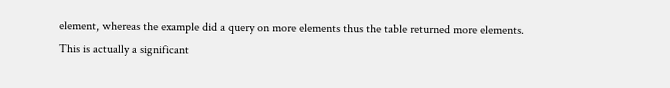element, whereas the example did a query on more elements thus the table returned more elements. This is actually a significant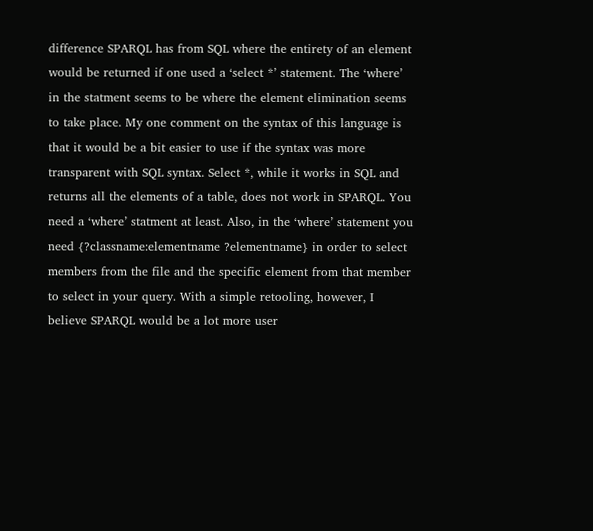difference SPARQL has from SQL where the entirety of an element would be returned if one used a ‘select *’ statement. The ‘where’ in the statment seems to be where the element elimination seems to take place. My one comment on the syntax of this language is that it would be a bit easier to use if the syntax was more transparent with SQL syntax. Select *, while it works in SQL and returns all the elements of a table, does not work in SPARQL. You need a ‘where’ statment at least. Also, in the ‘where’ statement you need {?classname:elementname ?elementname} in order to select members from the file and the specific element from that member to select in your query. With a simple retooling, however, I believe SPARQL would be a lot more user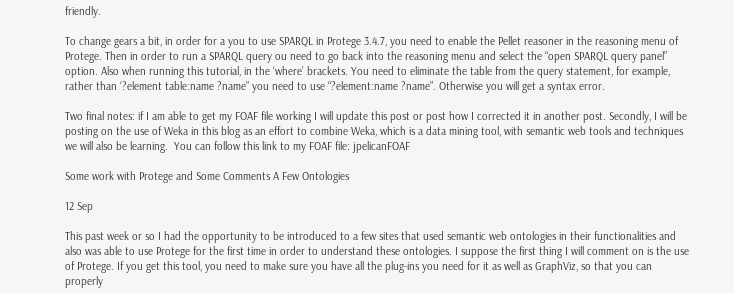friendly.

To change gears a bit, in order for a you to use SPARQL in Protege 3.4.7, you need to enable the Pellet reasoner in the reasoning menu of Protege. Then in order to run a SPARQL query ou need to go back into the reasoning menu and select the “open SPARQL query panel” option. Also when running this tutorial, in the ‘where’ brackets. You need to eliminate the table from the query statement, for example, rather than ‘?element table:name ?name” you need to use “?element:name ?name”. Otherwise you will get a syntax error.

Two final notes: if I am able to get my FOAF file working I will update this post or post how I corrected it in another post. Secondly, I will be posting on the use of Weka in this blog as an effort to combine Weka, which is a data mining tool, with semantic web tools and techniques we will also be learning.  You can follow this link to my FOAF file: jpelicanFOAF

Some work with Protege and Some Comments A Few Ontologies

12 Sep

This past week or so I had the opportunity to be introduced to a few sites that used semantic web ontologies in their functionalities and also was able to use Protege for the first time in order to understand these ontologies. I suppose the first thing I will comment on is the use of Protege. If you get this tool, you need to make sure you have all the plug-ins you need for it as well as GraphViz, so that you can properly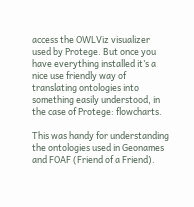access the OWLViz visualizer used by Protege. But once you have everything installed it’s a nice use friendly way of translating ontologies into something easily understood, in the case of Protege: flowcharts.

This was handy for understanding the ontologies used in Geonames and FOAF (Friend of a Friend).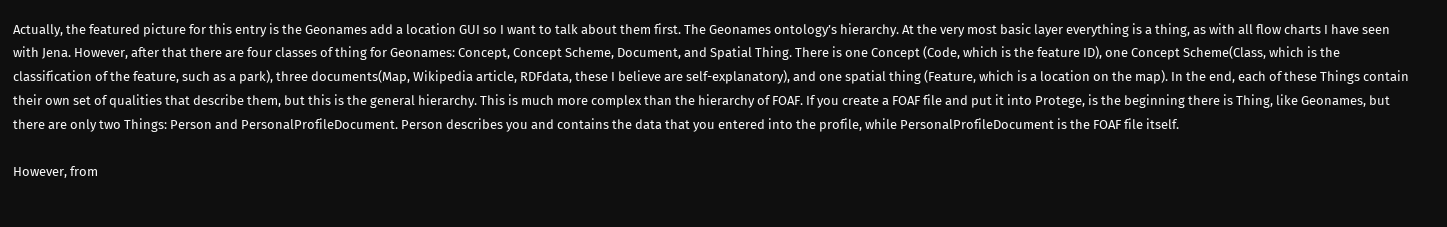Actually, the featured picture for this entry is the Geonames add a location GUI so I want to talk about them first. The Geonames ontology’s hierarchy. At the very most basic layer everything is a thing, as with all flow charts I have seen with Jena. However, after that there are four classes of thing for Geonames: Concept, Concept Scheme, Document, and Spatial Thing. There is one Concept (Code, which is the feature ID), one Concept Scheme(Class, which is the classification of the feature, such as a park), three documents(Map, Wikipedia article, RDFdata, these I believe are self-explanatory), and one spatial thing (Feature, which is a location on the map). In the end, each of these Things contain their own set of qualities that describe them, but this is the general hierarchy. This is much more complex than the hierarchy of FOAF. If you create a FOAF file and put it into Protege, is the beginning there is Thing, like Geonames, but there are only two Things: Person and PersonalProfileDocument. Person describes you and contains the data that you entered into the profile, while PersonalProfileDocument is the FOAF file itself.

However, from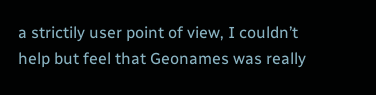a strictily user point of view, I couldn’t help but feel that Geonames was really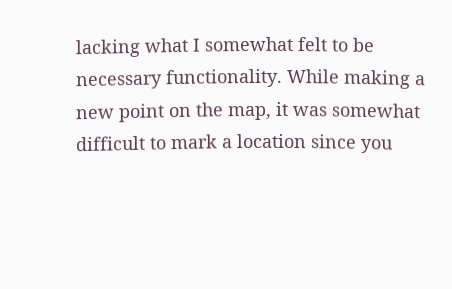lacking what I somewhat felt to be necessary functionality. While making a new point on the map, it was somewhat difficult to mark a location since you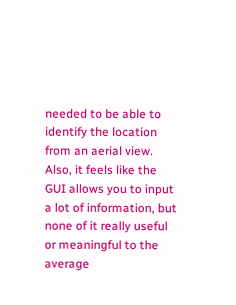needed to be able to identify the location from an aerial view. Also, it feels like the GUI allows you to input a lot of information, but none of it really useful or meaningful to the average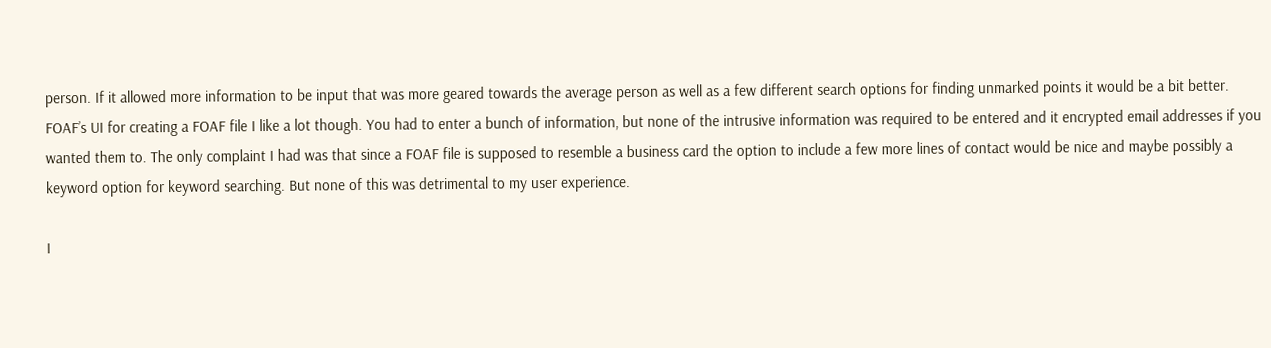person. If it allowed more information to be input that was more geared towards the average person as well as a few different search options for finding unmarked points it would be a bit better. FOAF’s UI for creating a FOAF file I like a lot though. You had to enter a bunch of information, but none of the intrusive information was required to be entered and it encrypted email addresses if you wanted them to. The only complaint I had was that since a FOAF file is supposed to resemble a business card the option to include a few more lines of contact would be nice and maybe possibly a keyword option for keyword searching. But none of this was detrimental to my user experience.

I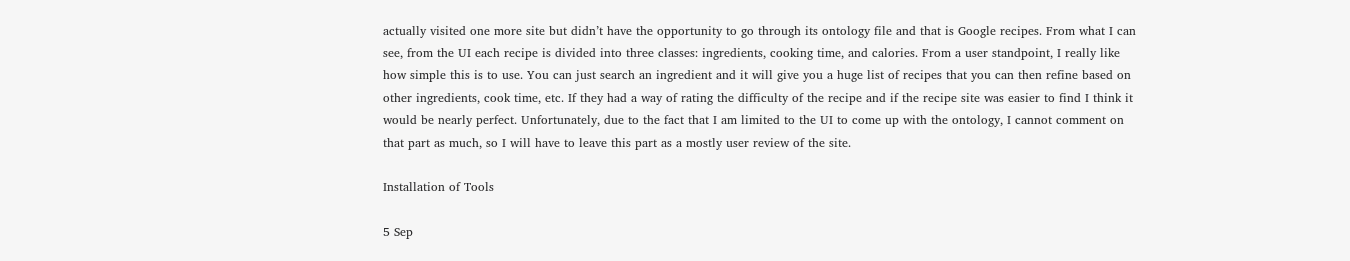actually visited one more site but didn’t have the opportunity to go through its ontology file and that is Google recipes. From what I can see, from the UI each recipe is divided into three classes: ingredients, cooking time, and calories. From a user standpoint, I really like how simple this is to use. You can just search an ingredient and it will give you a huge list of recipes that you can then refine based on other ingredients, cook time, etc. If they had a way of rating the difficulty of the recipe and if the recipe site was easier to find I think it would be nearly perfect. Unfortunately, due to the fact that I am limited to the UI to come up with the ontology, I cannot comment on that part as much, so I will have to leave this part as a mostly user review of the site.

Installation of Tools

5 Sep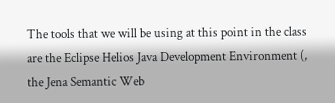The tools that we will be using at this point in the class are the Eclipse Helios Java Development Environment (, the Jena Semantic Web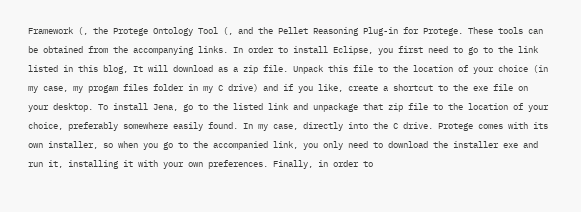Framework (, the Protege Ontology Tool (, and the Pellet Reasoning Plug-in for Protege. These tools can be obtained from the accompanying links. In order to install Eclipse, you first need to go to the link listed in this blog, It will download as a zip file. Unpack this file to the location of your choice (in my case, my progam files folder in my C drive) and if you like, create a shortcut to the exe file on your desktop. To install Jena, go to the listed link and unpackage that zip file to the location of your choice, preferably somewhere easily found. In my case, directly into the C drive. Protege comes with its own installer, so when you go to the accompanied link, you only need to download the installer exe and run it, installing it with your own preferences. Finally, in order to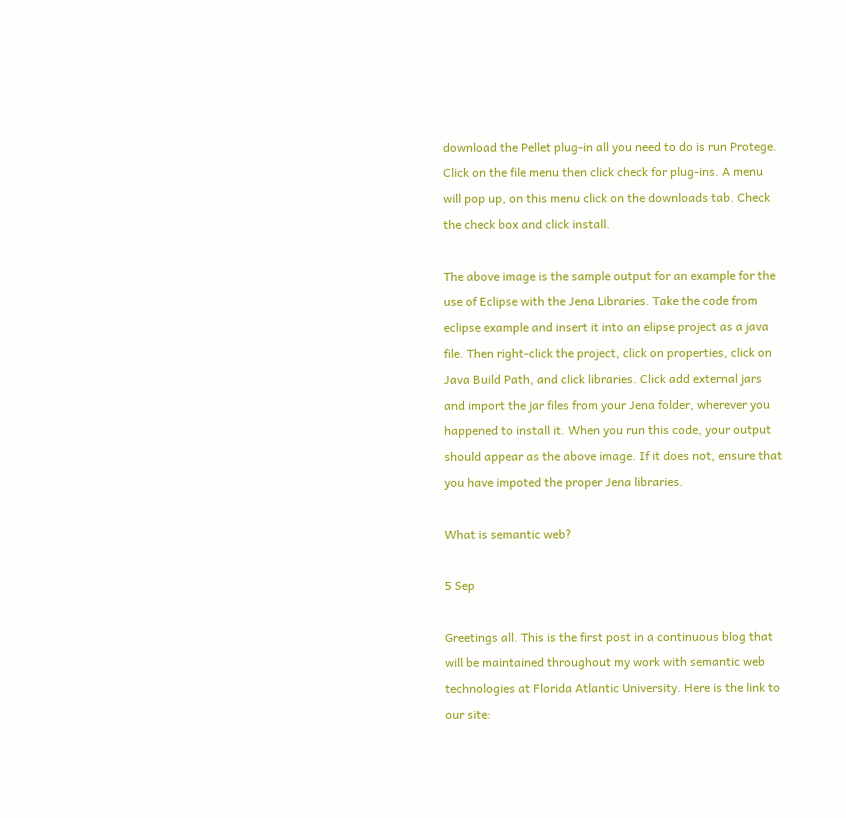download the Pellet plug-in all you need to do is run Protege. Click on the file menu then click check for plug-ins. A menu will pop up, on this menu click on the downloads tab. Check the check box and click install.

The above image is the sample output for an example for the use of Eclipse with the Jena Libraries. Take the code from eclipse example and insert it into an elipse project as a java file. Then right-click the project, click on properties, click on Java Build Path, and click libraries. Click add external jars and import the jar files from your Jena folder, wherever you happened to install it. When you run this code, your output should appear as the above image. If it does not, ensure that you have impoted the proper Jena libraries.

What is semantic web?

5 Sep

Greetings all. This is the first post in a continuous blog that will be maintained throughout my work with semantic web technologies at Florida Atlantic University. Here is the link to our site: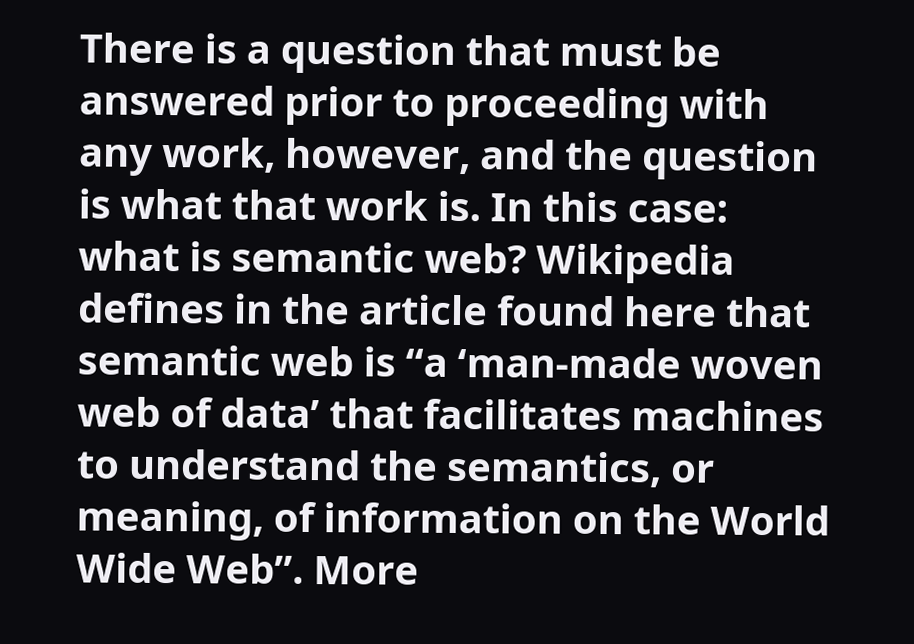There is a question that must be answered prior to proceeding with any work, however, and the question is what that work is. In this case: what is semantic web? Wikipedia defines in the article found here that semantic web is “a ‘man-made woven web of data’ that facilitates machines to understand the semantics, or meaning, of information on the World Wide Web”. More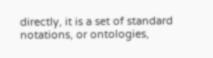directly, it is a set of standard notations, or ontologies,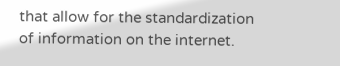that allow for the standardization of information on the internet.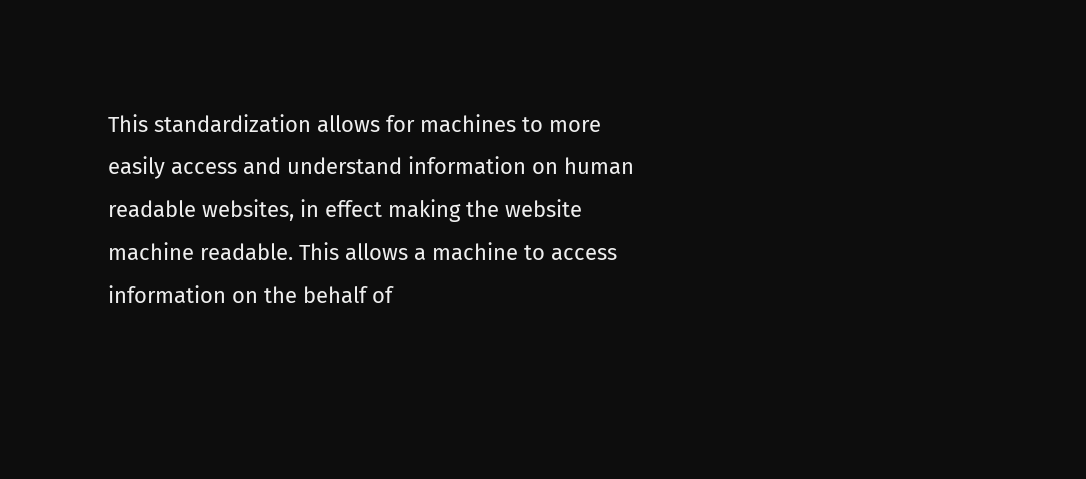This standardization allows for machines to more easily access and understand information on human readable websites, in effect making the website machine readable. This allows a machine to access information on the behalf of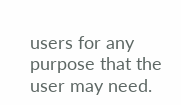users for any purpose that the user may need.